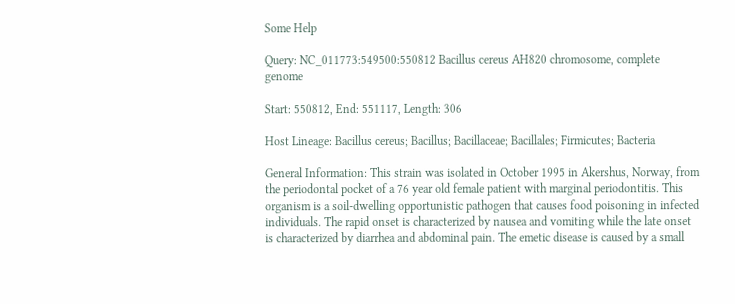Some Help

Query: NC_011773:549500:550812 Bacillus cereus AH820 chromosome, complete genome

Start: 550812, End: 551117, Length: 306

Host Lineage: Bacillus cereus; Bacillus; Bacillaceae; Bacillales; Firmicutes; Bacteria

General Information: This strain was isolated in October 1995 in Akershus, Norway, from the periodontal pocket of a 76 year old female patient with marginal periodontitis. This organism is a soil-dwelling opportunistic pathogen that causes food poisoning in infected individuals. The rapid onset is characterized by nausea and vomiting while the late onset is characterized by diarrhea and abdominal pain. The emetic disease is caused by a small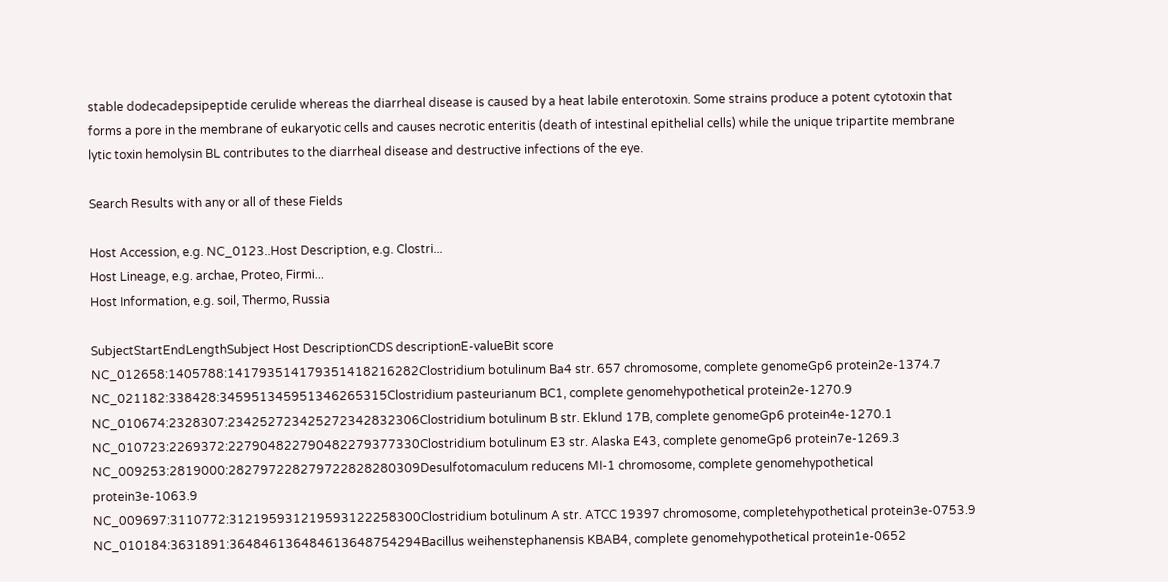stable dodecadepsipeptide cerulide whereas the diarrheal disease is caused by a heat labile enterotoxin. Some strains produce a potent cytotoxin that forms a pore in the membrane of eukaryotic cells and causes necrotic enteritis (death of intestinal epithelial cells) while the unique tripartite membrane lytic toxin hemolysin BL contributes to the diarrheal disease and destructive infections of the eye.

Search Results with any or all of these Fields

Host Accession, e.g. NC_0123..Host Description, e.g. Clostri...
Host Lineage, e.g. archae, Proteo, Firmi...
Host Information, e.g. soil, Thermo, Russia

SubjectStartEndLengthSubject Host DescriptionCDS descriptionE-valueBit score
NC_012658:1405788:141793514179351418216282Clostridium botulinum Ba4 str. 657 chromosome, complete genomeGp6 protein2e-1374.7
NC_021182:338428:345951345951346265315Clostridium pasteurianum BC1, complete genomehypothetical protein2e-1270.9
NC_010674:2328307:234252723425272342832306Clostridium botulinum B str. Eklund 17B, complete genomeGp6 protein4e-1270.1
NC_010723:2269372:227904822790482279377330Clostridium botulinum E3 str. Alaska E43, complete genomeGp6 protein7e-1269.3
NC_009253:2819000:282797228279722828280309Desulfotomaculum reducens MI-1 chromosome, complete genomehypothetical protein3e-1063.9
NC_009697:3110772:312195931219593122258300Clostridium botulinum A str. ATCC 19397 chromosome, completehypothetical protein3e-0753.9
NC_010184:3631891:364846136484613648754294Bacillus weihenstephanensis KBAB4, complete genomehypothetical protein1e-0652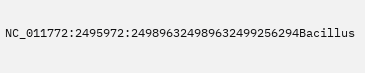NC_011772:2495972:249896324989632499256294Bacillus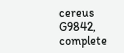cereus G9842, complete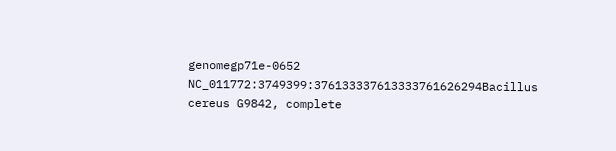genomegp71e-0652
NC_011772:3749399:376133337613333761626294Bacillus cereus G9842, complete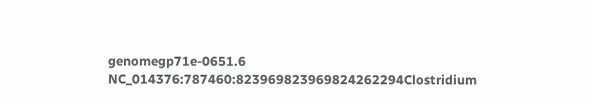genomegp71e-0651.6
NC_014376:787460:823969823969824262294Clostridium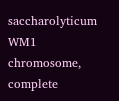saccharolyticum WM1 chromosome, complete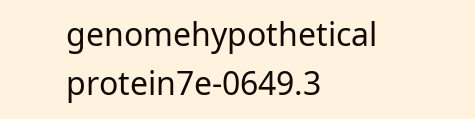genomehypothetical protein7e-0649.3